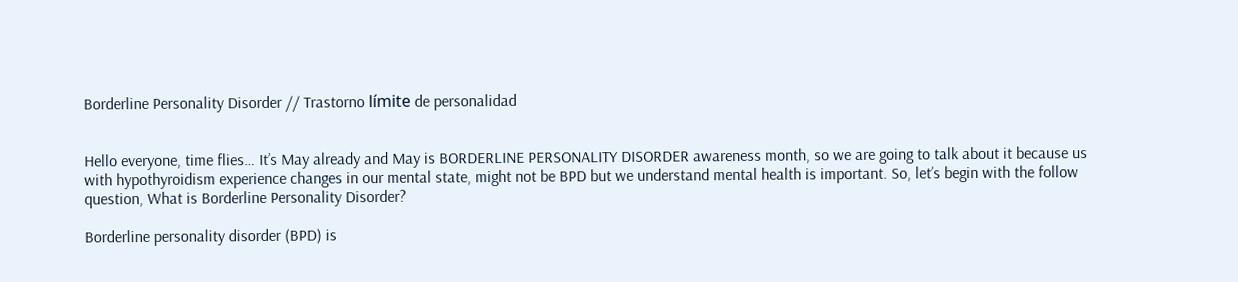Borderline Personality Disorder // Trastorno límite de personalidad


Hello everyone, time flies… It’s May already and May is BORDERLINE PERSONALITY DISORDER awareness month, so we are going to talk about it because us with hypothyroidism experience changes in our mental state, might not be BPD but we understand mental health is important. So, let’s begin with the follow question, What is Borderline Personality Disorder?

Borderline personality disorder (BPD) is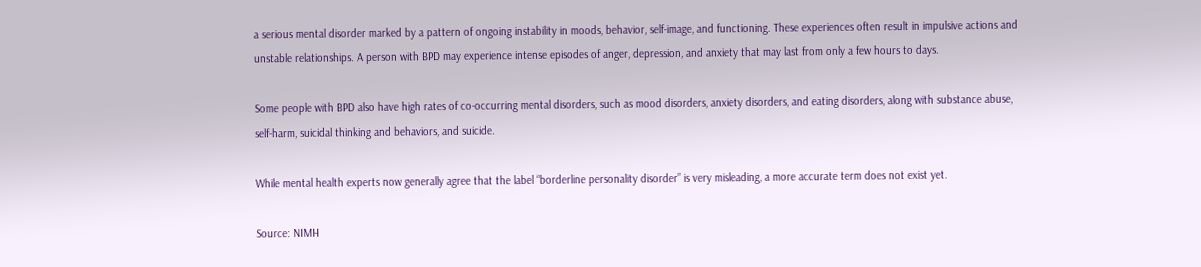a serious mental disorder marked by a pattern of ongoing instability in moods, behavior, self-image, and functioning. These experiences often result in impulsive actions and unstable relationships. A person with BPD may experience intense episodes of anger, depression, and anxiety that may last from only a few hours to days.

Some people with BPD also have high rates of co-occurring mental disorders, such as mood disorders, anxiety disorders, and eating disorders, along with substance abuse, self-harm, suicidal thinking and behaviors, and suicide.

While mental health experts now generally agree that the label “borderline personality disorder” is very misleading, a more accurate term does not exist yet.

Source: NIMH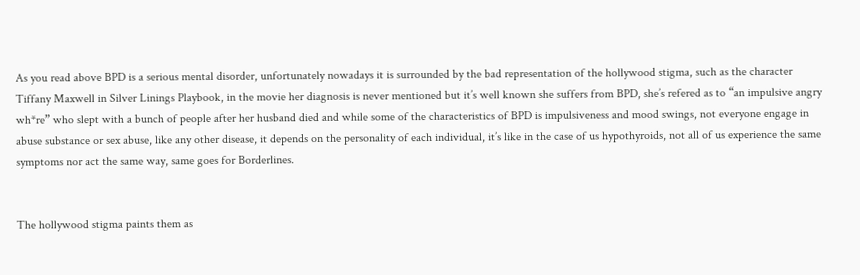As you read above BPD is a serious mental disorder, unfortunately nowadays it is surrounded by the bad representation of the hollywood stigma, such as the character Tiffany Maxwell in Silver Linings Playbook, in the movie her diagnosis is never mentioned but it’s well known she suffers from BPD, she’s refered as to “an impulsive angry wh*re” who slept with a bunch of people after her husband died and while some of the characteristics of BPD is impulsiveness and mood swings, not everyone engage in abuse substance or sex abuse, like any other disease, it depends on the personality of each individual, it’s like in the case of us hypothyroids, not all of us experience the same symptoms nor act the same way, same goes for Borderlines.


The hollywood stigma paints them as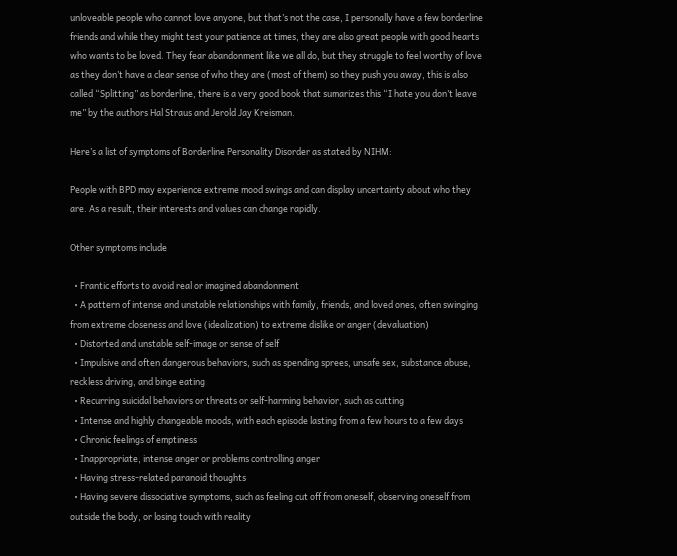unloveable people who cannot love anyone, but that’s not the case, I personally have a few borderline friends and while they might test your patience at times, they are also great people with good hearts who wants to be loved. They fear abandonment like we all do, but they struggle to feel worthy of love as they don’t have a clear sense of who they are (most of them) so they push you away, this is also called “Splitting” as borderline, there is a very good book that sumarizes this “I hate you don’t leave me” by the authors Hal Straus and Jerold Jay Kreisman.

Here’s a list of symptoms of Borderline Personality Disorder as stated by NIHM:

People with BPD may experience extreme mood swings and can display uncertainty about who they are. As a result, their interests and values can change rapidly.

Other symptoms include

  • Frantic efforts to avoid real or imagined abandonment
  • A pattern of intense and unstable relationships with family, friends, and loved ones, often swinging from extreme closeness and love (idealization) to extreme dislike or anger (devaluation)
  • Distorted and unstable self-image or sense of self
  • Impulsive and often dangerous behaviors, such as spending sprees, unsafe sex, substance abuse, reckless driving, and binge eating
  • Recurring suicidal behaviors or threats or self-harming behavior, such as cutting
  • Intense and highly changeable moods, with each episode lasting from a few hours to a few days
  • Chronic feelings of emptiness
  • Inappropriate, intense anger or problems controlling anger
  • Having stress-related paranoid thoughts
  • Having severe dissociative symptoms, such as feeling cut off from oneself, observing oneself from outside the body, or losing touch with reality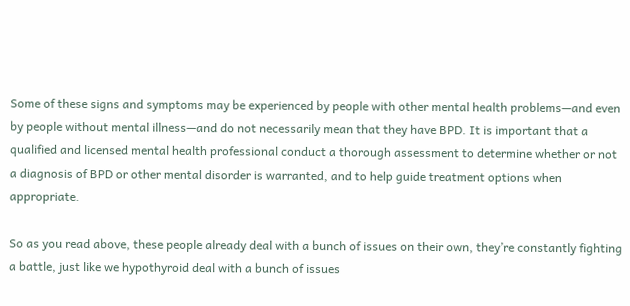Some of these signs and symptoms may be experienced by people with other mental health problems—and even by people without mental illness—and do not necessarily mean that they have BPD. It is important that a qualified and licensed mental health professional conduct a thorough assessment to determine whether or not a diagnosis of BPD or other mental disorder is warranted, and to help guide treatment options when appropriate.

So as you read above, these people already deal with a bunch of issues on their own, they’re constantly fighting a battle, just like we hypothyroid deal with a bunch of issues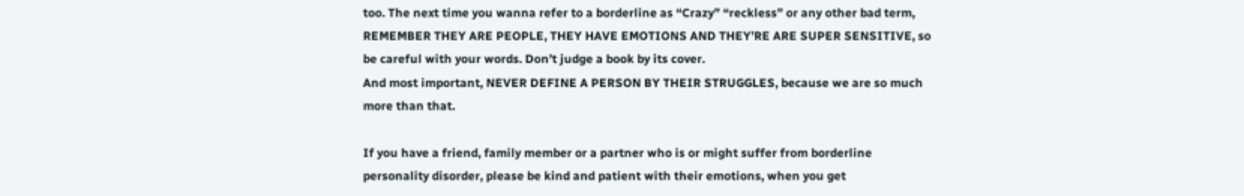too. The next time you wanna refer to a borderline as “Crazy” “reckless” or any other bad term, REMEMBER THEY ARE PEOPLE, THEY HAVE EMOTIONS AND THEY’RE ARE SUPER SENSITIVE, so be careful with your words. Don’t judge a book by its cover.
And most important, NEVER DEFINE A PERSON BY THEIR STRUGGLES, because we are so much more than that.

If you have a friend, family member or a partner who is or might suffer from borderline personality disorder, please be kind and patient with their emotions, when you get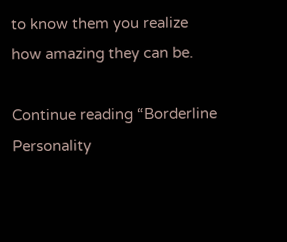to know them you realize how amazing they can be.

Continue reading “Borderline Personality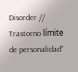Disorder // Trastorno límite de personalidad”